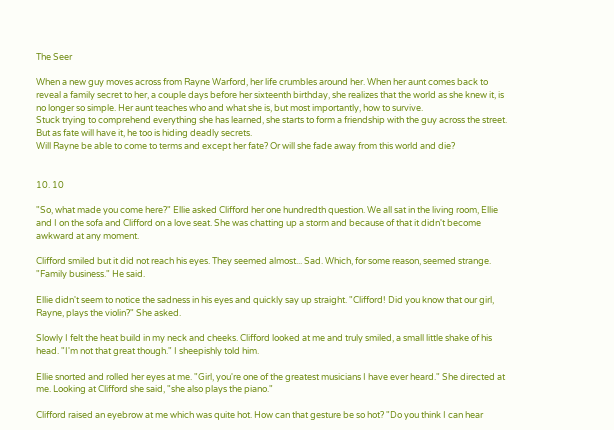The Seer

When a new guy moves across from Rayne Warford, her life crumbles around her. When her aunt comes back to reveal a family secret to her, a couple days before her sixteenth birthday, she realizes that the world as she knew it, is no longer so simple. Her aunt teaches who and what she is, but most importantly, how to survive.
Stuck trying to comprehend everything she has learned, she starts to form a friendship with the guy across the street. But as fate will have it, he too is hiding deadly secrets.
Will Rayne be able to come to terms and except her fate? Or will she fade away from this world and die?


10. 10

"So, what made you come here?" Ellie asked Clifford her one hundredth question. We all sat in the living room, Ellie and I on the sofa and Clifford on a love seat. She was chatting up a storm and because of that it didn't become awkward at any moment.

Clifford smiled but it did not reach his eyes. They seemed almost... Sad. Which, for some reason, seemed strange. "Family business." He said.

Ellie didn't seem to notice the sadness in his eyes and quickly say up straight. "Clifford! Did you know that our girl, Rayne, plays the violin?" She asked.

Slowly I felt the heat build in my neck and cheeks. Clifford looked at me and truly smiled, a small little shake of his head. "I'm not that great though." I sheepishly told him.

Ellie snorted and rolled her eyes at me. "Girl, you're one of the greatest musicians I have ever heard." She directed at me. Looking at Clifford she said, "she also plays the piano."

Clifford raised an eyebrow at me which was quite hot. How can that gesture be so hot? "Do you think I can hear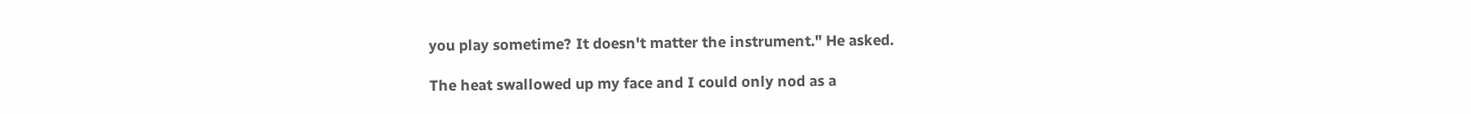you play sometime? It doesn't matter the instrument." He asked.

The heat swallowed up my face and I could only nod as a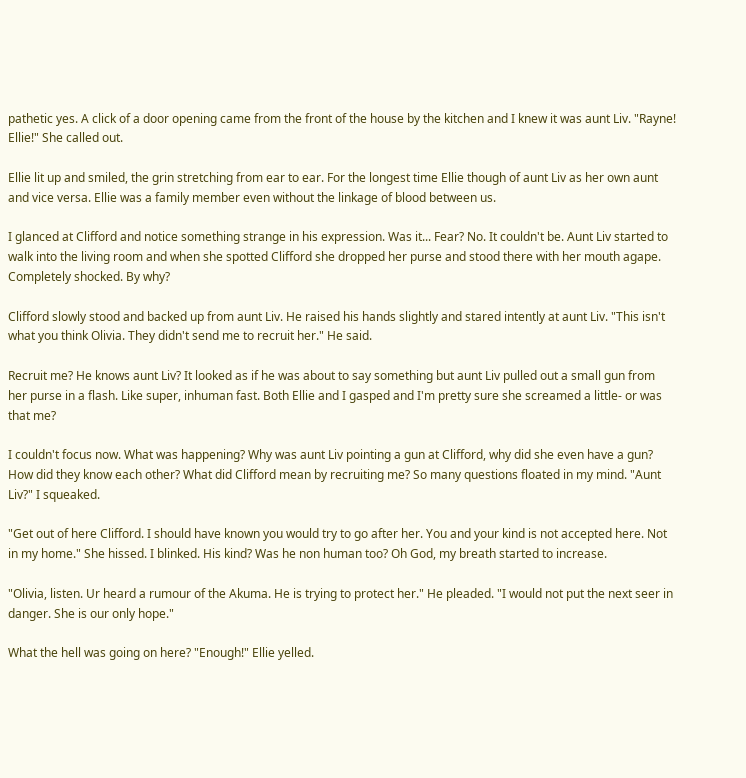pathetic yes. A click of a door opening came from the front of the house by the kitchen and I knew it was aunt Liv. "Rayne! Ellie!" She called out.

Ellie lit up and smiled, the grin stretching from ear to ear. For the longest time Ellie though of aunt Liv as her own aunt and vice versa. Ellie was a family member even without the linkage of blood between us.

I glanced at Clifford and notice something strange in his expression. Was it... Fear? No. It couldn't be. Aunt Liv started to walk into the living room and when she spotted Clifford she dropped her purse and stood there with her mouth agape. Completely shocked. By why?

Clifford slowly stood and backed up from aunt Liv. He raised his hands slightly and stared intently at aunt Liv. "This isn't what you think Olivia. They didn't send me to recruit her." He said.

Recruit me? He knows aunt Liv? It looked as if he was about to say something but aunt Liv pulled out a small gun from her purse in a flash. Like super, inhuman fast. Both Ellie and I gasped and I'm pretty sure she screamed a little- or was that me?

I couldn't focus now. What was happening? Why was aunt Liv pointing a gun at Clifford, why did she even have a gun? How did they know each other? What did Clifford mean by recruiting me? So many questions floated in my mind. "Aunt Liv?" I squeaked.

"Get out of here Clifford. I should have known you would try to go after her. You and your kind is not accepted here. Not in my home." She hissed. I blinked. His kind? Was he non human too? Oh God, my breath started to increase.

"Olivia, listen. Ur heard a rumour of the Akuma. He is trying to protect her." He pleaded. "I would not put the next seer in danger. She is our only hope."

What the hell was going on here? "Enough!" Ellie yelled.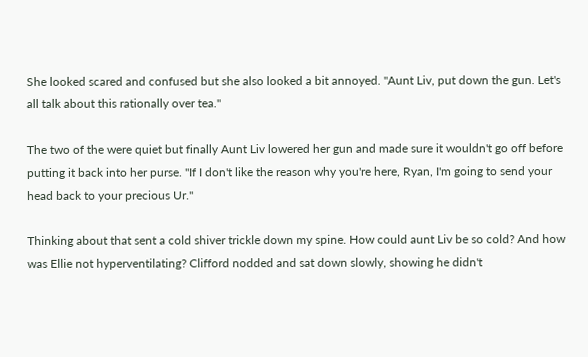She looked scared and confused but she also looked a bit annoyed. "Aunt Liv, put down the gun. Let's all talk about this rationally over tea."

The two of the were quiet but finally Aunt Liv lowered her gun and made sure it wouldn't go off before putting it back into her purse. "If I don't like the reason why you're here, Ryan, I'm going to send your head back to your precious Ur."

Thinking about that sent a cold shiver trickle down my spine. How could aunt Liv be so cold? And how was Ellie not hyperventilating? Clifford nodded and sat down slowly, showing he didn't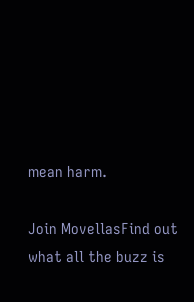mean harm.

Join MovellasFind out what all the buzz is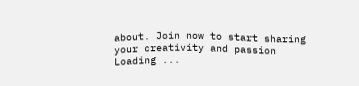about. Join now to start sharing your creativity and passion
Loading ...